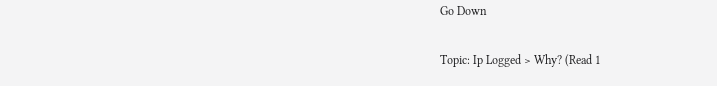Go Down

Topic: Ip Logged > Why? (Read 1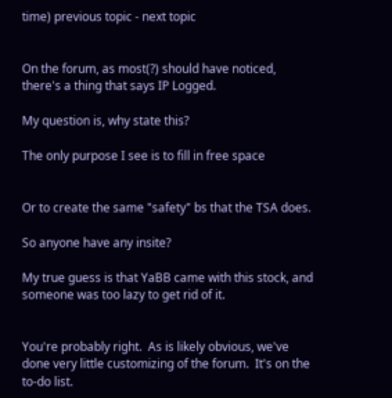time) previous topic - next topic


On the forum, as most(?) should have noticed, there's a thing that says IP Logged.

My question is, why state this?

The only purpose I see is to fill in free space


Or to create the same "safety" bs that the TSA does.

So anyone have any insite?

My true guess is that YaBB came with this stock, and someone was too lazy to get rid of it.


You're probably right.  As is likely obvious, we've done very little customizing of the forum.  It's on the to-do list.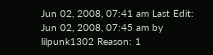Jun 02, 2008, 07:41 am Last Edit: Jun 02, 2008, 07:45 am by lilpunk1302 Reason: 1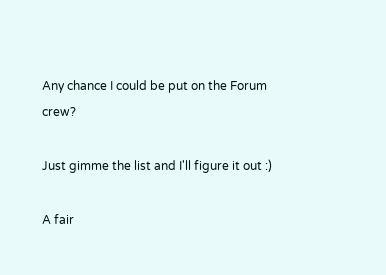Any chance I could be put on the Forum crew?

Just gimme the list and I'll figure it out :)

A fair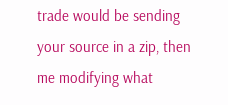trade would be sending your source in a zip, then me modifying what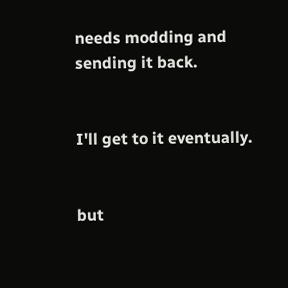needs modding and sending it back.


I'll get to it eventually.


but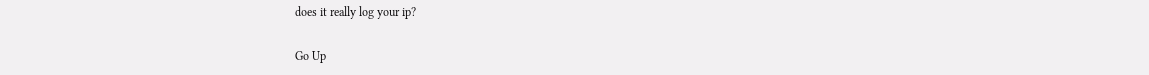does it really log your ip?

Go Up